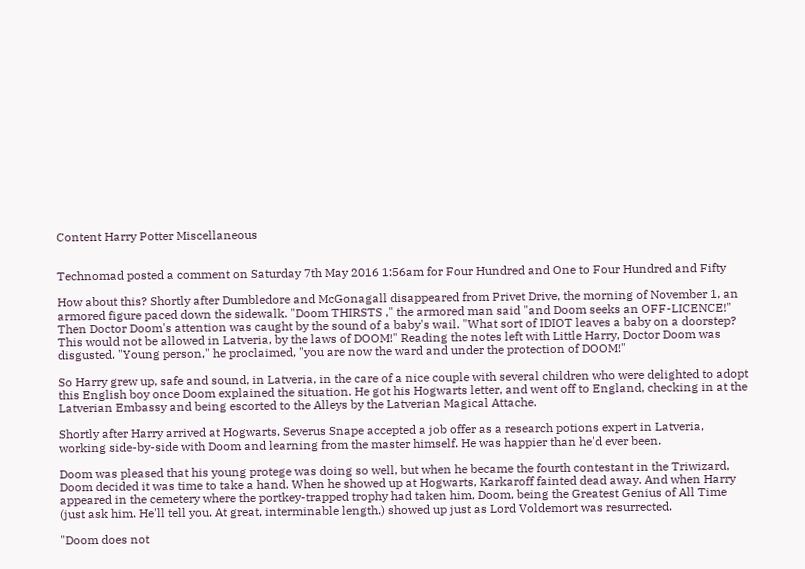Content Harry Potter Miscellaneous


Technomad posted a comment on Saturday 7th May 2016 1:56am for Four Hundred and One to Four Hundred and Fifty

How about this? Shortly after Dumbledore and McGonagall disappeared from Privet Drive, the morning of November 1, an armored figure paced down the sidewalk. "Doom THIRSTS ," the armored man said "and Doom seeks an OFF-LICENCE!" Then Doctor Doom's attention was caught by the sound of a baby's wail. "What sort of IDIOT leaves a baby on a doorstep? This would not be allowed in Latveria, by the laws of DOOM!" Reading the notes left with Little Harry, Doctor Doom was disgusted. "Young person," he proclaimed, "you are now the ward and under the protection of DOOM!"

So Harry grew up, safe and sound, in Latveria, in the care of a nice couple with several children who were delighted to adopt this English boy once Doom explained the situation. He got his Hogwarts letter, and went off to England, checking in at the Latverian Embassy and being escorted to the Alleys by the Latverian Magical Attache.

Shortly after Harry arrived at Hogwarts, Severus Snape accepted a job offer as a research potions expert in Latveria, working side-by-side with Doom and learning from the master himself. He was happier than he'd ever been.

Doom was pleased that his young protege was doing so well, but when he became the fourth contestant in the Triwizard, Doom decided it was time to take a hand. When he showed up at Hogwarts, Karkaroff fainted dead away. And when Harry appeared in the cemetery where the portkey-trapped trophy had taken him, Doom, being the Greatest Genius of All Time (just ask him. He'll tell you. At great, interminable length.) showed up just as Lord Voldemort was resurrected.

"Doom does not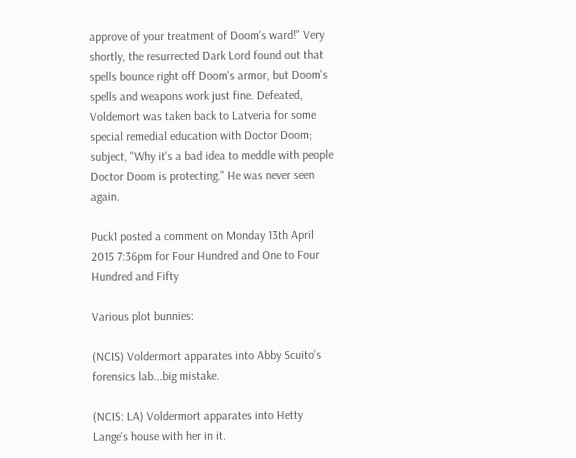approve of your treatment of Doom's ward!" Very shortly, the resurrected Dark Lord found out that spells bounce right off Doom's armor, but Doom's spells and weapons work just fine. Defeated, Voldemort was taken back to Latveria for some special remedial education with Doctor Doom; subject, "Why it's a bad idea to meddle with people Doctor Doom is protecting." He was never seen again.

Puck1 posted a comment on Monday 13th April 2015 7:36pm for Four Hundred and One to Four Hundred and Fifty

Various plot bunnies:

(NCIS) Voldermort apparates into Abby Scuito's forensics lab...big mistake.

(NCIS: LA) Voldermort apparates into Hetty Lange's house with her in it.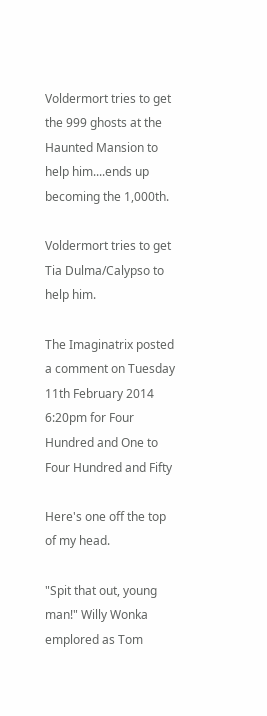Voldermort tries to get the 999 ghosts at the Haunted Mansion to help him....ends up becoming the 1,000th.

Voldermort tries to get Tia Dulma/Calypso to help him.

The Imaginatrix posted a comment on Tuesday 11th February 2014 6:20pm for Four Hundred and One to Four Hundred and Fifty

Here's one off the top of my head.

"Spit that out, young man!" Willy Wonka emplored as Tom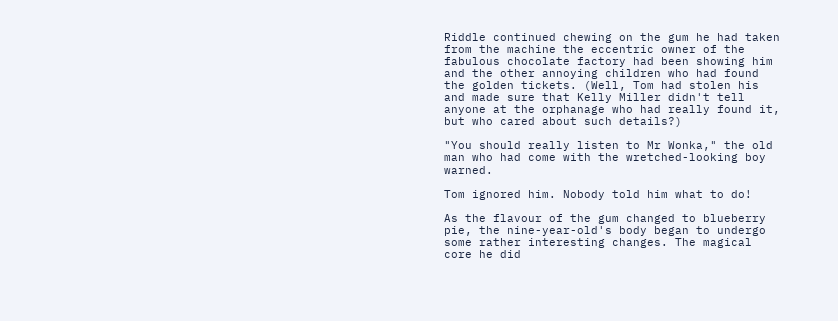Riddle continued chewing on the gum he had taken from the machine the eccentric owner of the fabulous chocolate factory had been showing him and the other annoying children who had found the golden tickets. (Well, Tom had stolen his and made sure that Kelly Miller didn't tell anyone at the orphanage who had really found it, but who cared about such details?)

"You should really listen to Mr Wonka," the old man who had come with the wretched-looking boy warned.

Tom ignored him. Nobody told him what to do!

As the flavour of the gum changed to blueberry pie, the nine-year-old's body began to undergo some rather interesting changes. The magical core he did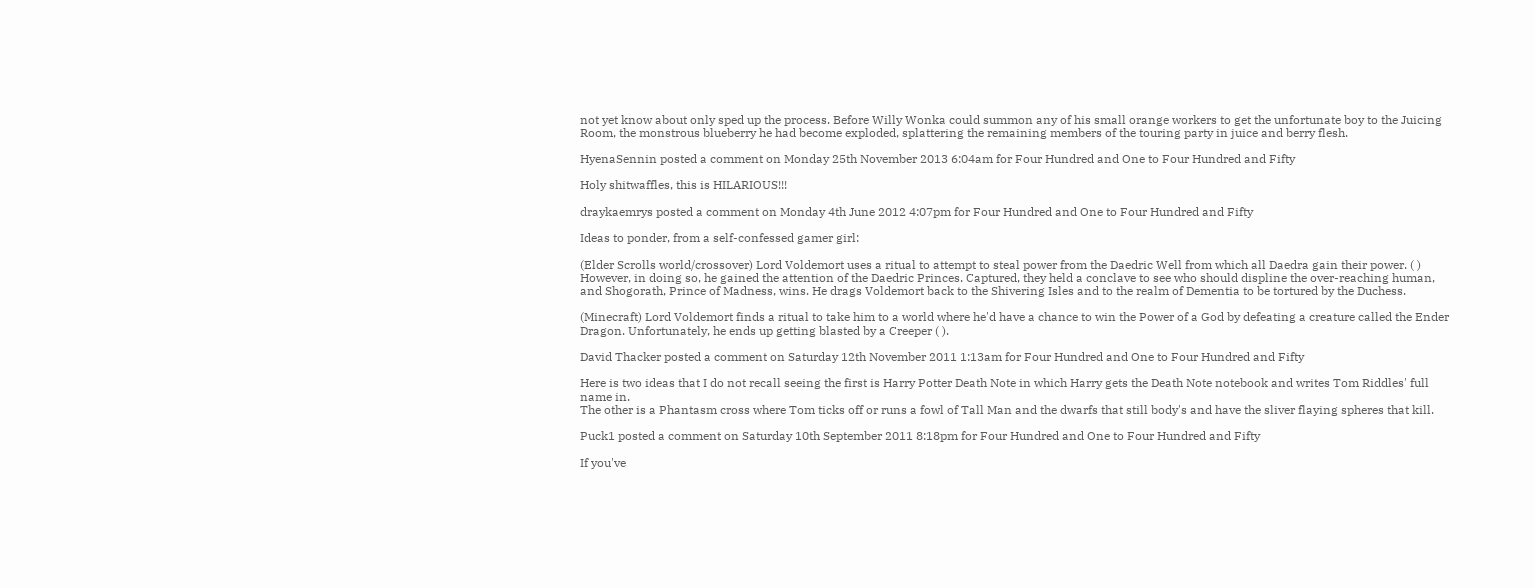not yet know about only sped up the process. Before Willy Wonka could summon any of his small orange workers to get the unfortunate boy to the Juicing Room, the monstrous blueberry he had become exploded, splattering the remaining members of the touring party in juice and berry flesh.

HyenaSennin posted a comment on Monday 25th November 2013 6:04am for Four Hundred and One to Four Hundred and Fifty

Holy shitwaffles, this is HILARIOUS!!!

draykaemrys posted a comment on Monday 4th June 2012 4:07pm for Four Hundred and One to Four Hundred and Fifty

Ideas to ponder, from a self-confessed gamer girl:

(Elder Scrolls world/crossover) Lord Voldemort uses a ritual to attempt to steal power from the Daedric Well from which all Daedra gain their power. ( ) However, in doing so, he gained the attention of the Daedric Princes. Captured, they held a conclave to see who should displine the over-reaching human, and Shogorath, Prince of Madness, wins. He drags Voldemort back to the Shivering Isles and to the realm of Dementia to be tortured by the Duchess.

(Minecraft) Lord Voldemort finds a ritual to take him to a world where he'd have a chance to win the Power of a God by defeating a creature called the Ender Dragon. Unfortunately, he ends up getting blasted by a Creeper ( ).

David Thacker posted a comment on Saturday 12th November 2011 1:13am for Four Hundred and One to Four Hundred and Fifty

Here is two ideas that I do not recall seeing the first is Harry Potter Death Note in which Harry gets the Death Note notebook and writes Tom Riddles' full name in.
The other is a Phantasm cross where Tom ticks off or runs a fowl of Tall Man and the dwarfs that still body's and have the sliver flaying spheres that kill.

Puck1 posted a comment on Saturday 10th September 2011 8:18pm for Four Hundred and One to Four Hundred and Fifty

If you've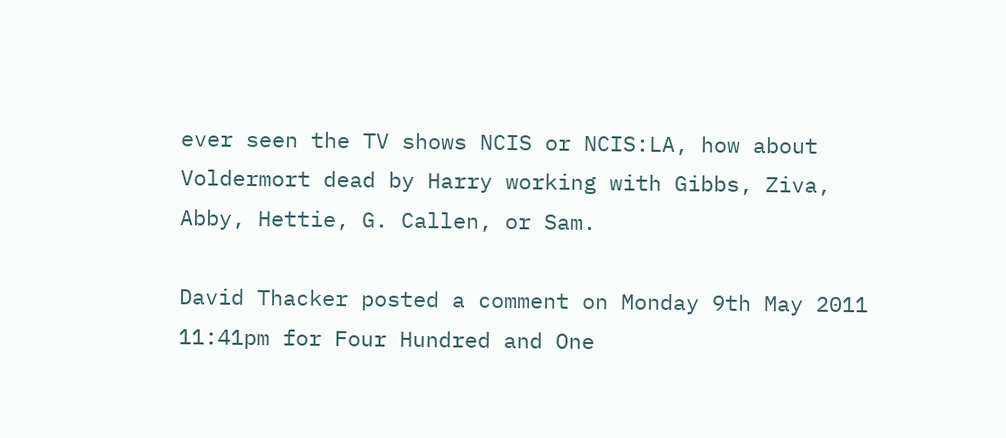ever seen the TV shows NCIS or NCIS:LA, how about Voldermort dead by Harry working with Gibbs, Ziva, Abby, Hettie, G. Callen, or Sam.

David Thacker posted a comment on Monday 9th May 2011 11:41pm for Four Hundred and One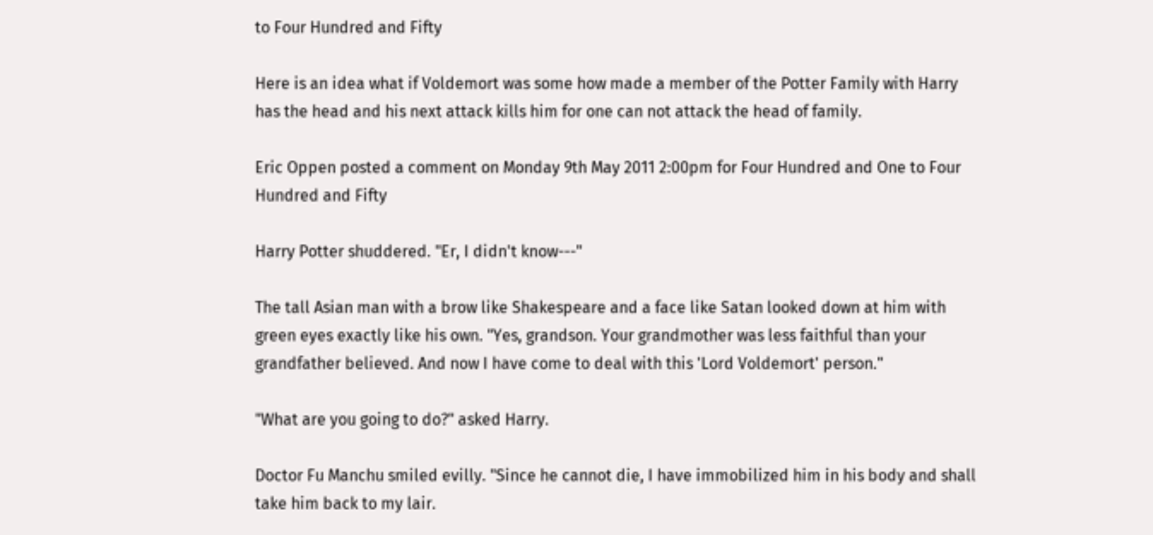to Four Hundred and Fifty

Here is an idea what if Voldemort was some how made a member of the Potter Family with Harry has the head and his next attack kills him for one can not attack the head of family.

Eric Oppen posted a comment on Monday 9th May 2011 2:00pm for Four Hundred and One to Four Hundred and Fifty

Harry Potter shuddered. "Er, I didn't know---"

The tall Asian man with a brow like Shakespeare and a face like Satan looked down at him with green eyes exactly like his own. "Yes, grandson. Your grandmother was less faithful than your grandfather believed. And now I have come to deal with this 'Lord Voldemort' person."

"What are you going to do?" asked Harry.

Doctor Fu Manchu smiled evilly. "Since he cannot die, I have immobilized him in his body and shall take him back to my lair.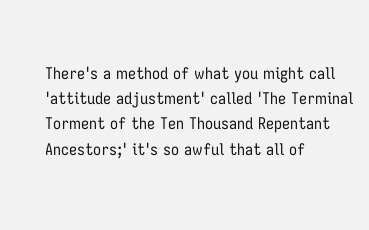There's a method of what you might call 'attitude adjustment' called 'The Terminal Torment of the Ten Thousand Repentant Ancestors;' it's so awful that all of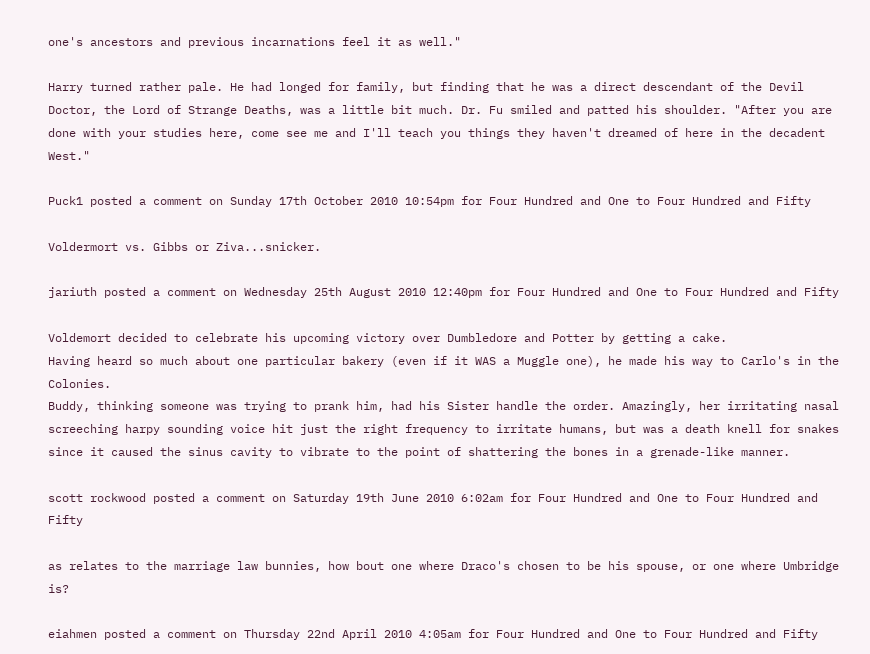one's ancestors and previous incarnations feel it as well."

Harry turned rather pale. He had longed for family, but finding that he was a direct descendant of the Devil Doctor, the Lord of Strange Deaths, was a little bit much. Dr. Fu smiled and patted his shoulder. "After you are done with your studies here, come see me and I'll teach you things they haven't dreamed of here in the decadent West."

Puck1 posted a comment on Sunday 17th October 2010 10:54pm for Four Hundred and One to Four Hundred and Fifty

Voldermort vs. Gibbs or Ziva...snicker.

jariuth posted a comment on Wednesday 25th August 2010 12:40pm for Four Hundred and One to Four Hundred and Fifty

Voldemort decided to celebrate his upcoming victory over Dumbledore and Potter by getting a cake.
Having heard so much about one particular bakery (even if it WAS a Muggle one), he made his way to Carlo's in the Colonies.
Buddy, thinking someone was trying to prank him, had his Sister handle the order. Amazingly, her irritating nasal screeching harpy sounding voice hit just the right frequency to irritate humans, but was a death knell for snakes since it caused the sinus cavity to vibrate to the point of shattering the bones in a grenade-like manner.

scott rockwood posted a comment on Saturday 19th June 2010 6:02am for Four Hundred and One to Four Hundred and Fifty

as relates to the marriage law bunnies, how bout one where Draco's chosen to be his spouse, or one where Umbridge is?

eiahmen posted a comment on Thursday 22nd April 2010 4:05am for Four Hundred and One to Four Hundred and Fifty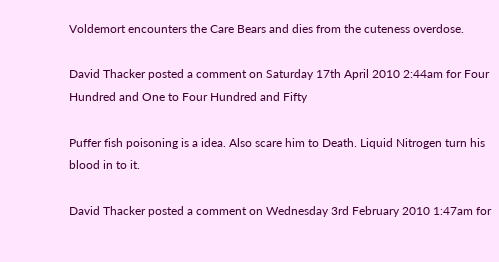Voldemort encounters the Care Bears and dies from the cuteness overdose.

David Thacker posted a comment on Saturday 17th April 2010 2:44am for Four Hundred and One to Four Hundred and Fifty

Puffer fish poisoning is a idea. Also scare him to Death. Liquid Nitrogen turn his blood in to it.

David Thacker posted a comment on Wednesday 3rd February 2010 1:47am for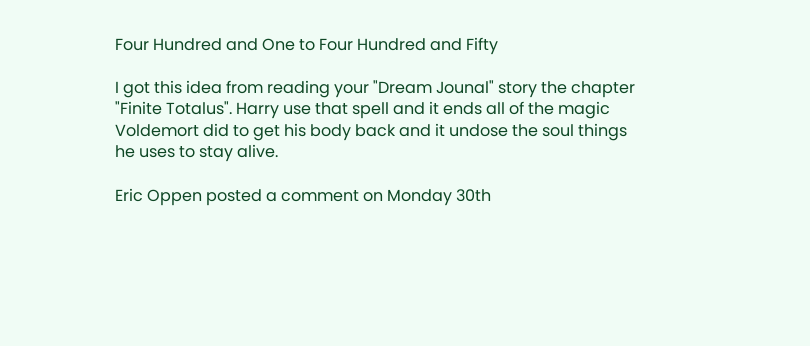Four Hundred and One to Four Hundred and Fifty

I got this idea from reading your "Dream Jounal" story the chapter "Finite Totalus". Harry use that spell and it ends all of the magic Voldemort did to get his body back and it undose the soul things he uses to stay alive.

Eric Oppen posted a comment on Monday 30th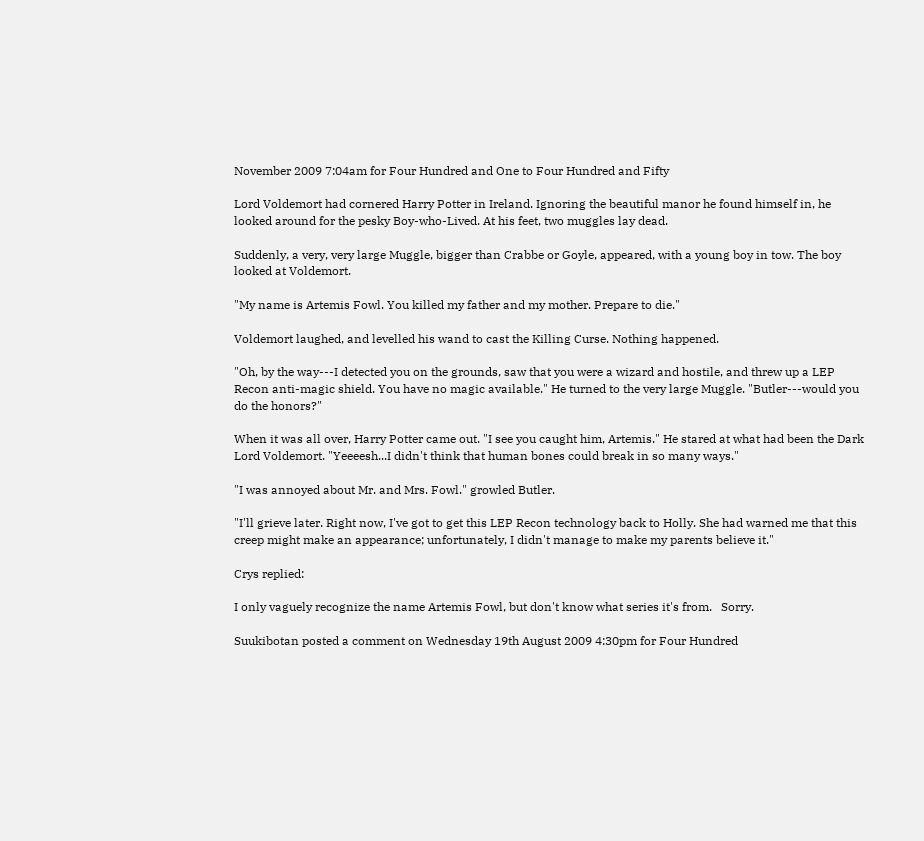November 2009 7:04am for Four Hundred and One to Four Hundred and Fifty

Lord Voldemort had cornered Harry Potter in Ireland. Ignoring the beautiful manor he found himself in, he looked around for the pesky Boy-who-Lived. At his feet, two muggles lay dead.

Suddenly, a very, very large Muggle, bigger than Crabbe or Goyle, appeared, with a young boy in tow. The boy looked at Voldemort.

"My name is Artemis Fowl. You killed my father and my mother. Prepare to die."

Voldemort laughed, and levelled his wand to cast the Killing Curse. Nothing happened.

"Oh, by the way---I detected you on the grounds, saw that you were a wizard and hostile, and threw up a LEP Recon anti-magic shield. You have no magic available." He turned to the very large Muggle. "Butler---would you do the honors?"

When it was all over, Harry Potter came out. "I see you caught him, Artemis." He stared at what had been the Dark Lord Voldemort. "Yeeeesh...I didn't think that human bones could break in so many ways."

"I was annoyed about Mr. and Mrs. Fowl." growled Butler.

"I'll grieve later. Right now, I've got to get this LEP Recon technology back to Holly. She had warned me that this creep might make an appearance; unfortunately, I didn't manage to make my parents believe it."

Crys replied:

I only vaguely recognize the name Artemis Fowl, but don't know what series it's from.   Sorry.

Suukibotan posted a comment on Wednesday 19th August 2009 4:30pm for Four Hundred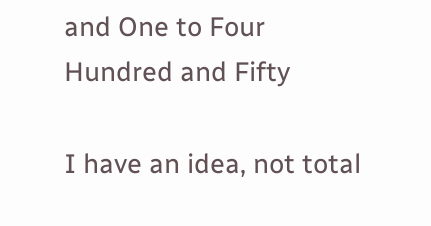and One to Four Hundred and Fifty

I have an idea, not total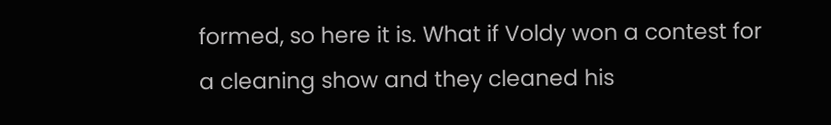formed, so here it is. What if Voldy won a contest for a cleaning show and they cleaned his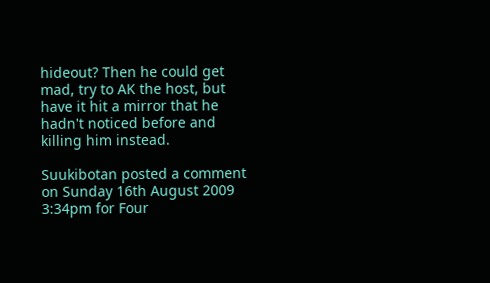hideout? Then he could get mad, try to AK the host, but have it hit a mirror that he hadn't noticed before and killing him instead.

Suukibotan posted a comment on Sunday 16th August 2009 3:34pm for Four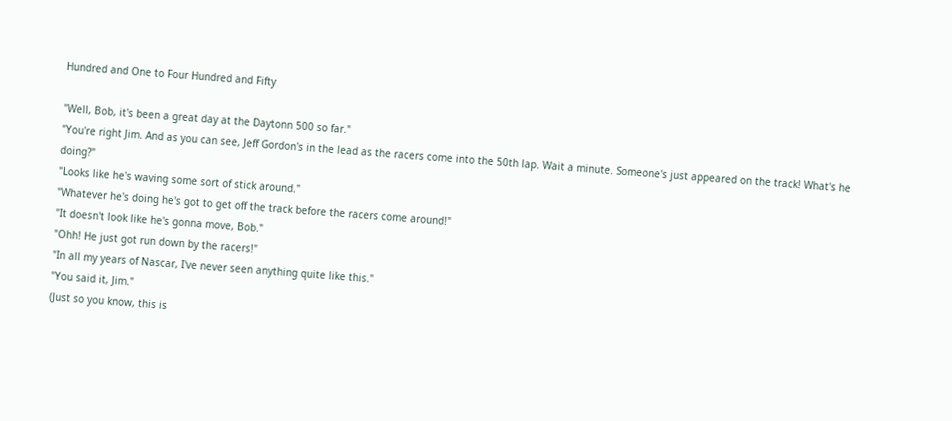Hundred and One to Four Hundred and Fifty

"Well, Bob, it's been a great day at the Daytonn 500 so far."
"You're right Jim. And as you can see, Jeff Gordon's in the lead as the racers come into the 50th lap. Wait a minute. Someone's just appeared on the track! What's he doing?"
"Looks like he's waving some sort of stick around."
"Whatever he's doing he's got to get off the track before the racers come around!"
"It doesn't look like he's gonna move, Bob."
"Ohh! He just got run down by the racers!"
"In all my years of Nascar, I've never seen anything quite like this."
"You said it, Jim."
(Just so you know, this is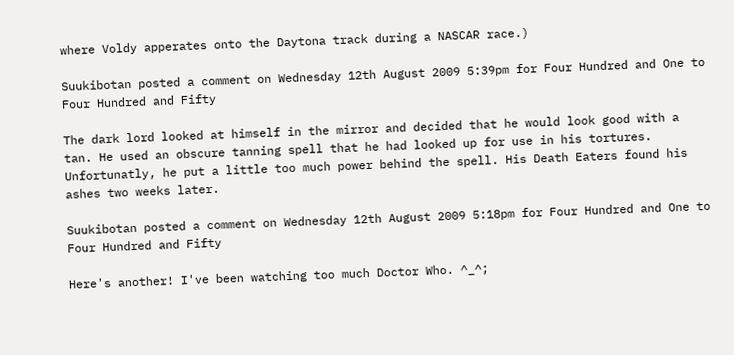where Voldy apperates onto the Daytona track during a NASCAR race.)

Suukibotan posted a comment on Wednesday 12th August 2009 5:39pm for Four Hundred and One to Four Hundred and Fifty

The dark lord looked at himself in the mirror and decided that he would look good with a tan. He used an obscure tanning spell that he had looked up for use in his tortures. Unfortunatly, he put a little too much power behind the spell. His Death Eaters found his ashes two weeks later.

Suukibotan posted a comment on Wednesday 12th August 2009 5:18pm for Four Hundred and One to Four Hundred and Fifty

Here's another! I've been watching too much Doctor Who. ^_^;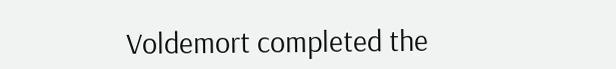Voldemort completed the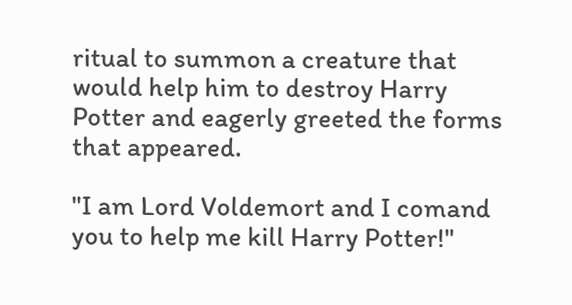ritual to summon a creature that would help him to destroy Harry Potter and eagerly greeted the forms that appeared.

"I am Lord Voldemort and I comand you to help me kill Harry Potter!"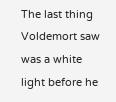The last thing Voldemort saw was a white light before he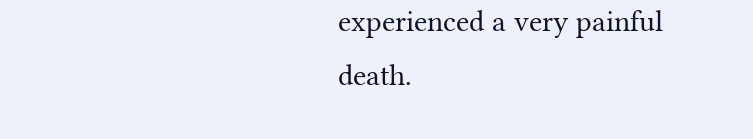experienced a very painful death.